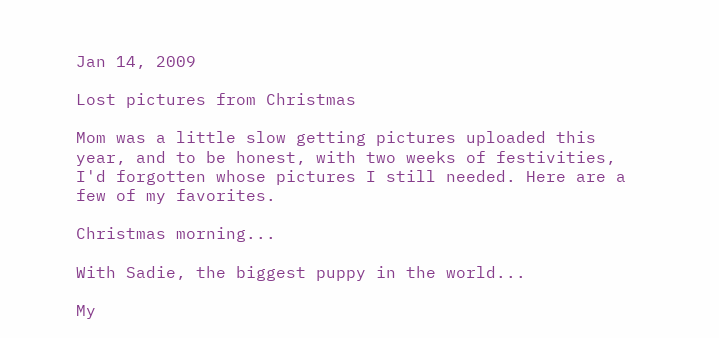Jan 14, 2009

Lost pictures from Christmas

Mom was a little slow getting pictures uploaded this year, and to be honest, with two weeks of festivities, I'd forgotten whose pictures I still needed. Here are a few of my favorites.

Christmas morning...

With Sadie, the biggest puppy in the world...

My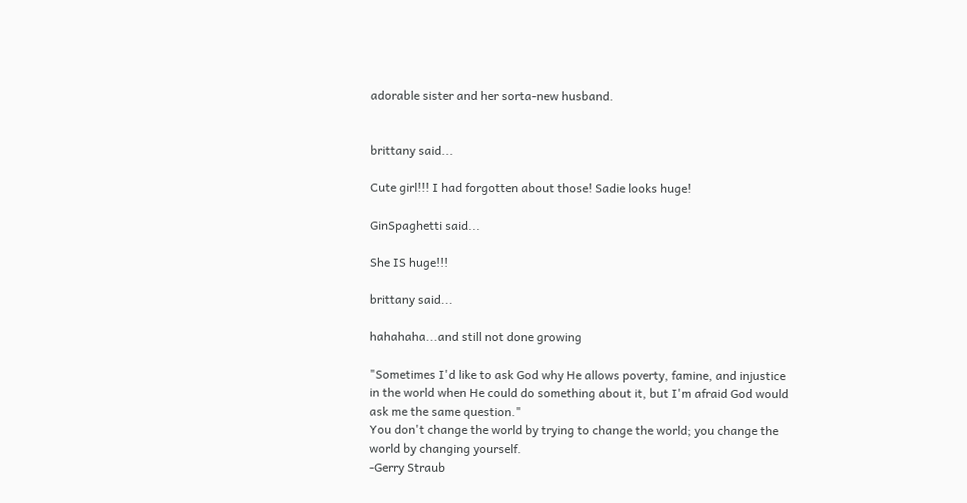adorable sister and her sorta-new husband.


brittany said...

Cute girl!!! I had forgotten about those! Sadie looks huge!

GinSpaghetti said...

She IS huge!!!

brittany said...

hahahaha...and still not done growing

"Sometimes I'd like to ask God why He allows poverty, famine, and injustice in the world when He could do something about it, but I'm afraid God would ask me the same question."
You don't change the world by trying to change the world; you change the world by changing yourself.
-Gerry Straub